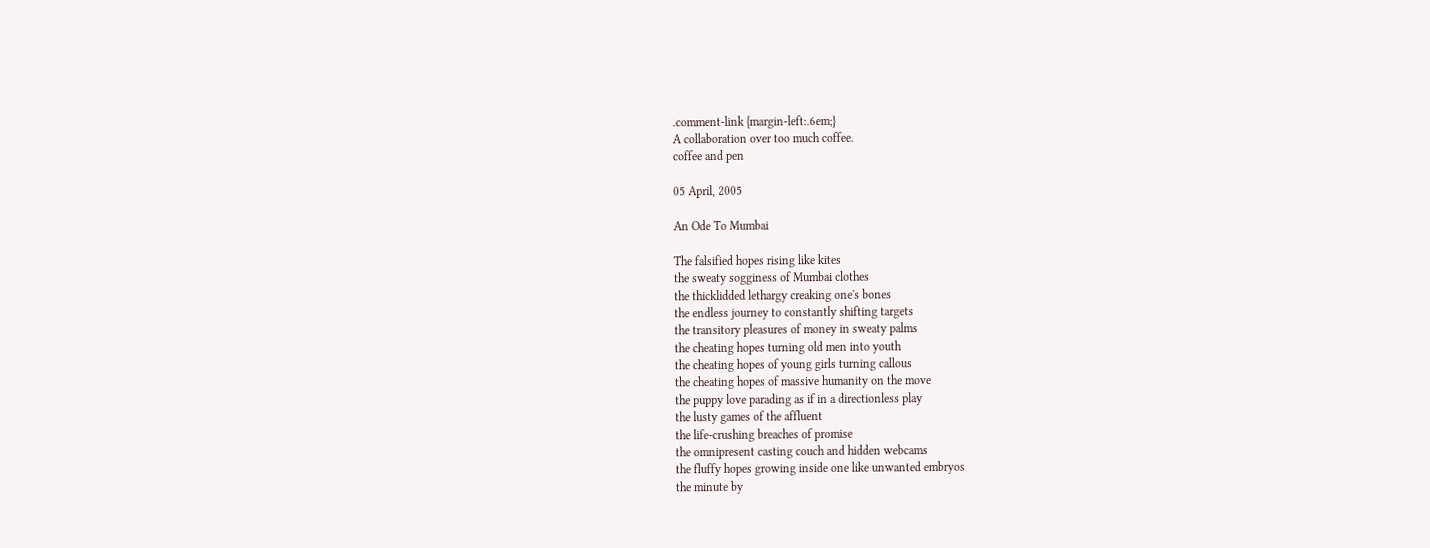.comment-link {margin-left:.6em;}
A collaboration over too much coffee.
coffee and pen

05 April, 2005

An Ode To Mumbai

The falsified hopes rising like kites
the sweaty sogginess of Mumbai clothes
the thicklidded lethargy creaking one's bones
the endless journey to constantly shifting targets
the transitory pleasures of money in sweaty palms
the cheating hopes turning old men into youth
the cheating hopes of young girls turning callous
the cheating hopes of massive humanity on the move
the puppy love parading as if in a directionless play
the lusty games of the affluent
the life-crushing breaches of promise
the omnipresent casting couch and hidden webcams
the fluffy hopes growing inside one like unwanted embryos
the minute by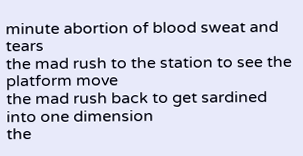minute abortion of blood sweat and tears
the mad rush to the station to see the platform move
the mad rush back to get sardined into one dimension
the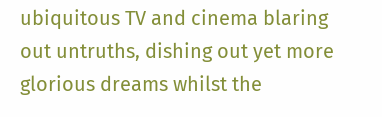ubiquitous TV and cinema blaring out untruths, dishing out yet more glorious dreams whilst the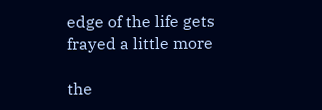edge of the life gets frayed a little more

the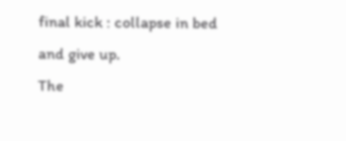final kick : collapse in bed and give up.
The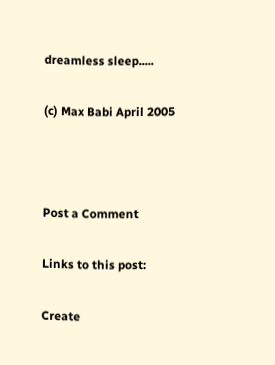dreamless sleep.....

(c) Max Babi April 2005



Post a Comment

Links to this post:

Create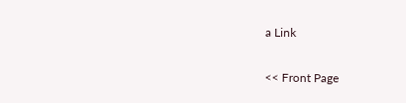a Link

<< Front Page